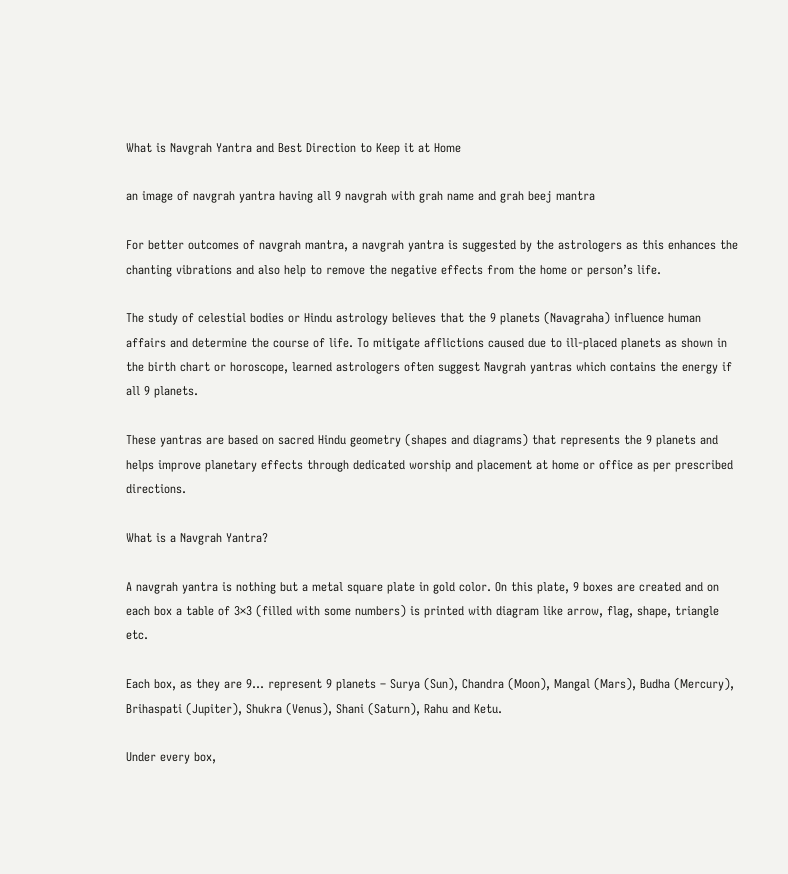What is Navgrah Yantra and Best Direction to Keep it at Home

an image of navgrah yantra having all 9 navgrah with grah name and grah beej mantra

For better outcomes of navgrah mantra, a navgrah yantra is suggested by the astrologers as this enhances the chanting vibrations and also help to remove the negative effects from the home or person’s life.

The study of celestial bodies or Hindu astrology believes that the 9 planets (Navagraha) influence human affairs and determine the course of life. To mitigate afflictions caused due to ill-placed planets as shown in the birth chart or horoscope, learned astrologers often suggest Navgrah yantras which contains the energy if all 9 planets.

These yantras are based on sacred Hindu geometry (shapes and diagrams) that represents the 9 planets and helps improve planetary effects through dedicated worship and placement at home or office as per prescribed directions.

What is a Navgrah Yantra?

A navgrah yantra is nothing but a metal square plate in gold color. On this plate, 9 boxes are created and on each box a table of 3×3 (filled with some numbers) is printed with diagram like arrow, flag, shape, triangle etc.

Each box, as they are 9… represent 9 planets – Surya (Sun), Chandra (Moon), Mangal (Mars), Budha (Mercury), Brihaspati (Jupiter), Shukra (Venus), Shani (Saturn), Rahu and Ketu.

Under every box,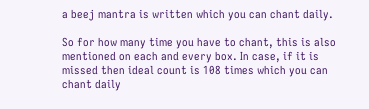a beej mantra is written which you can chant daily.

So for how many time you have to chant, this is also mentioned on each and every box. In case, if it is missed then ideal count is 108 times which you can chant daily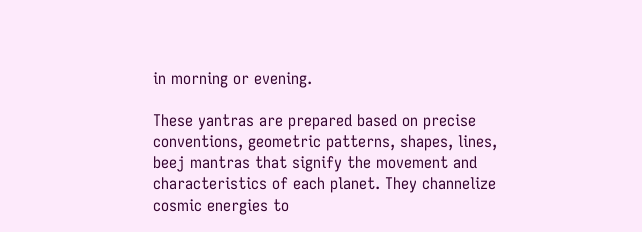in morning or evening.

These yantras are prepared based on precise conventions, geometric patterns, shapes, lines, beej mantras that signify the movement and characteristics of each planet. They channelize cosmic energies to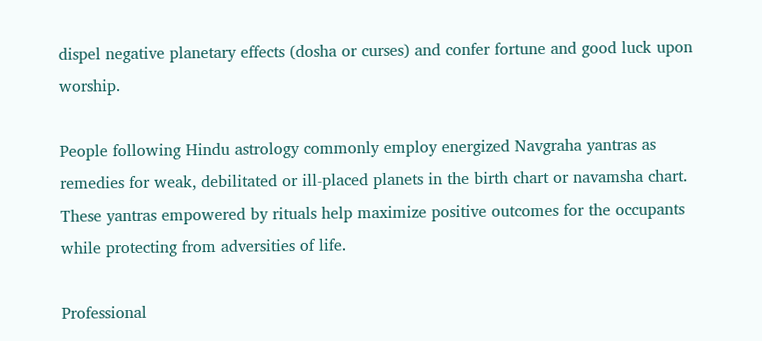dispel negative planetary effects (dosha or curses) and confer fortune and good luck upon worship.

People following Hindu astrology commonly employ energized Navgraha yantras as remedies for weak, debilitated or ill-placed planets in the birth chart or navamsha chart. These yantras empowered by rituals help maximize positive outcomes for the occupants while protecting from adversities of life.

Professional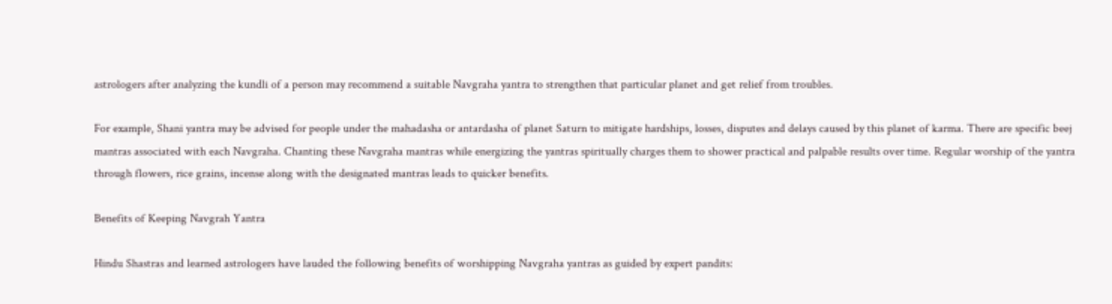astrologers after analyzing the kundli of a person may recommend a suitable Navgraha yantra to strengthen that particular planet and get relief from troubles.

For example, Shani yantra may be advised for people under the mahadasha or antardasha of planet Saturn to mitigate hardships, losses, disputes and delays caused by this planet of karma. There are specific beej mantras associated with each Navgraha. Chanting these Navgraha mantras while energizing the yantras spiritually charges them to shower practical and palpable results over time. Regular worship of the yantra through flowers, rice grains, incense along with the designated mantras leads to quicker benefits.

Benefits of Keeping Navgrah Yantra

Hindu Shastras and learned astrologers have lauded the following benefits of worshipping Navgraha yantras as guided by expert pandits: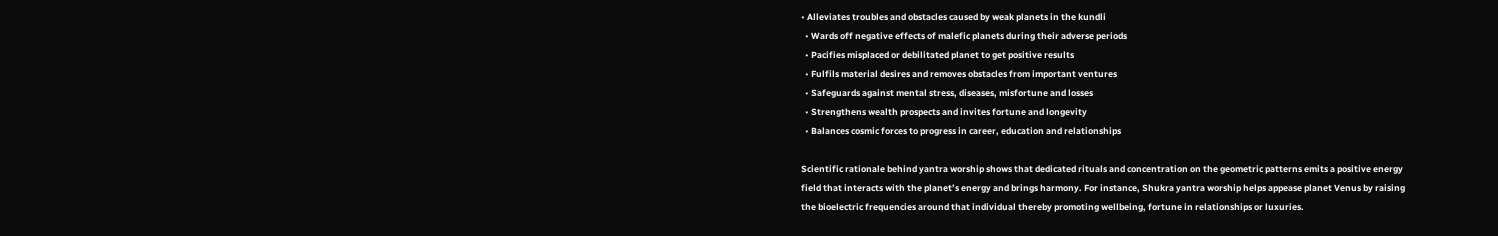• Alleviates troubles and obstacles caused by weak planets in the kundli
  • Wards off negative effects of malefic planets during their adverse periods
  • Pacifies misplaced or debilitated planet to get positive results
  • Fulfils material desires and removes obstacles from important ventures
  • Safeguards against mental stress, diseases, misfortune and losses
  • Strengthens wealth prospects and invites fortune and longevity
  • Balances cosmic forces to progress in career, education and relationships

Scientific rationale behind yantra worship shows that dedicated rituals and concentration on the geometric patterns emits a positive energy field that interacts with the planet’s energy and brings harmony. For instance, Shukra yantra worship helps appease planet Venus by raising the bioelectric frequencies around that individual thereby promoting wellbeing, fortune in relationships or luxuries.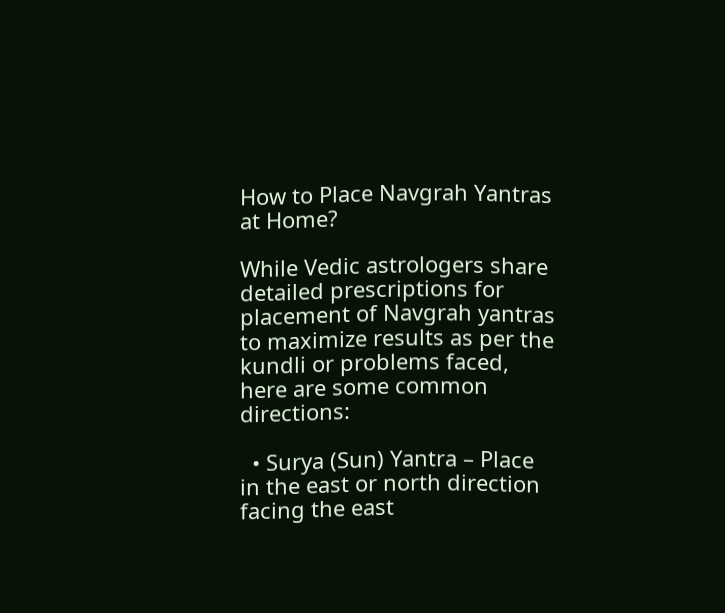How to Place Navgrah Yantras at Home?

While Vedic astrologers share detailed prescriptions for placement of Navgrah yantras to maximize results as per the kundli or problems faced, here are some common directions:

  • Surya (Sun) Yantra – Place in the east or north direction facing the east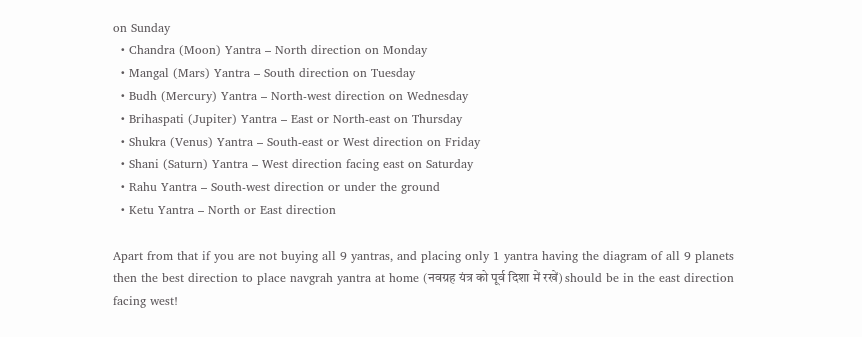on Sunday
  • Chandra (Moon) Yantra – North direction on Monday
  • Mangal (Mars) Yantra – South direction on Tuesday
  • Budh (Mercury) Yantra – North-west direction on Wednesday
  • Brihaspati (Jupiter) Yantra – East or North-east on Thursday
  • Shukra (Venus) Yantra – South-east or West direction on Friday
  • Shani (Saturn) Yantra – West direction facing east on Saturday
  • Rahu Yantra – South-west direction or under the ground
  • Ketu Yantra – North or East direction

Apart from that if you are not buying all 9 yantras, and placing only 1 yantra having the diagram of all 9 planets then the best direction to place navgrah yantra at home (नवग्रह यंत्र को पूर्व दिशा में रखें) should be in the east direction facing west!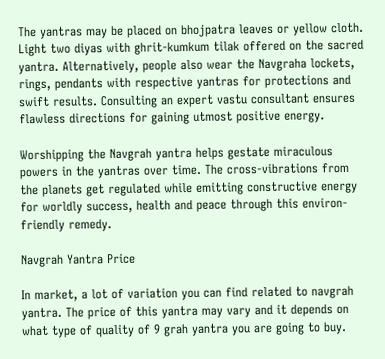The yantras may be placed on bhojpatra leaves or yellow cloth. Light two diyas with ghrit-kumkum tilak offered on the sacred yantra. Alternatively, people also wear the Navgraha lockets, rings, pendants with respective yantras for protections and swift results. Consulting an expert vastu consultant ensures flawless directions for gaining utmost positive energy.

Worshipping the Navgrah yantra helps gestate miraculous powers in the yantras over time. The cross-vibrations from the planets get regulated while emitting constructive energy for worldly success, health and peace through this environ-friendly remedy.

Navgrah Yantra Price

In market, a lot of variation you can find related to navgrah yantra. The price of this yantra may vary and it depends on what type of quality of 9 grah yantra you are going to buy.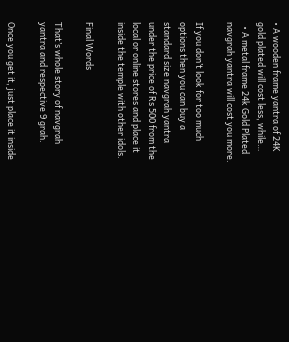• A wooden frame yantra of 24K gold plated will cost less, while…
  • A metal frame 24k Gold Plated navgrah yantra will cost you more.

If you don’t look for too much options then you can buy a standard size navgrah yantra under the price of Rs 500 from the local or online stores and place it inside the temple with other idols.

Final Words

That’s whole story of navgrah yantra and respective 9 grah.

Once you get it, just place it inside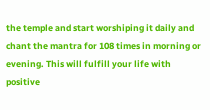the temple and start worshiping it daily and chant the mantra for 108 times in morning or evening. This will fulfill your life with positive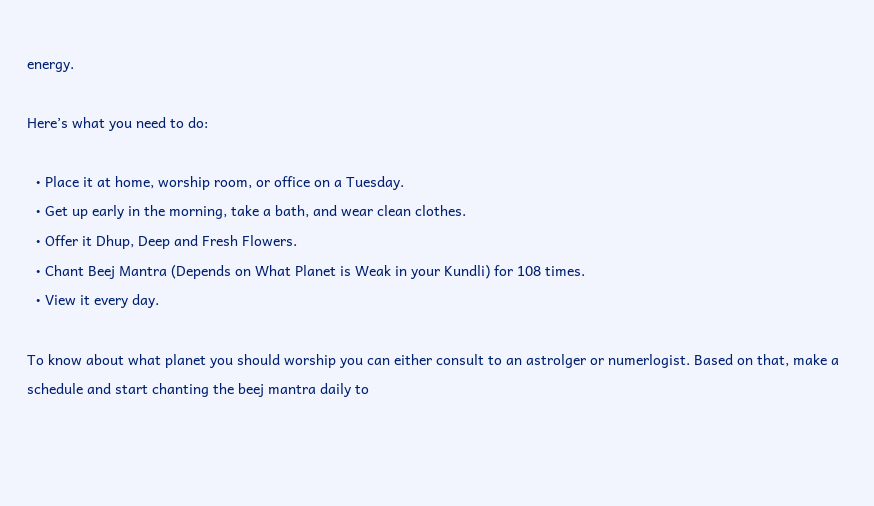energy.

Here’s what you need to do:

  • Place it at home, worship room, or office on a Tuesday.
  • Get up early in the morning, take a bath, and wear clean clothes.
  • Offer it Dhup, Deep and Fresh Flowers.
  • Chant Beej Mantra (Depends on What Planet is Weak in your Kundli) for 108 times.
  • View it every day.

To know about what planet you should worship you can either consult to an astrolger or numerlogist. Based on that, make a schedule and start chanting the beej mantra daily to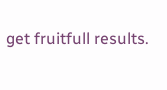get fruitfull results.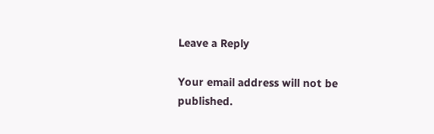Leave a Reply

Your email address will not be published.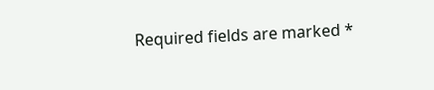Required fields are marked *